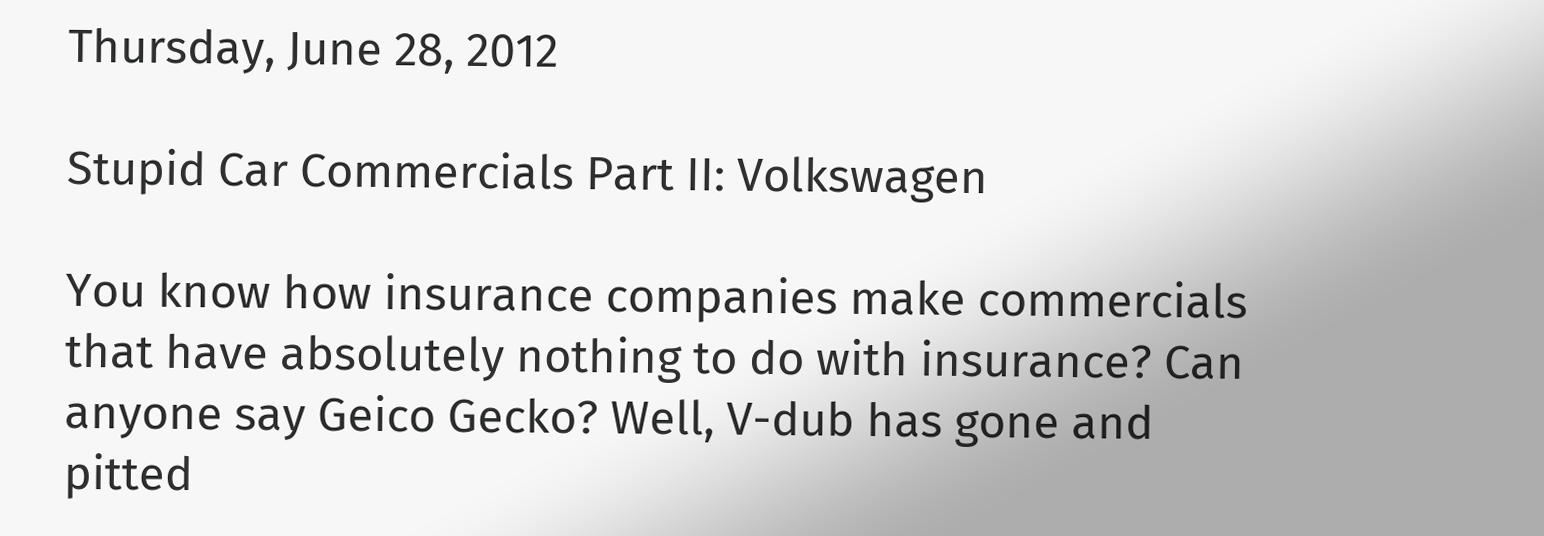Thursday, June 28, 2012

Stupid Car Commercials Part II: Volkswagen

You know how insurance companies make commercials that have absolutely nothing to do with insurance? Can anyone say Geico Gecko? Well, V-dub has gone and pitted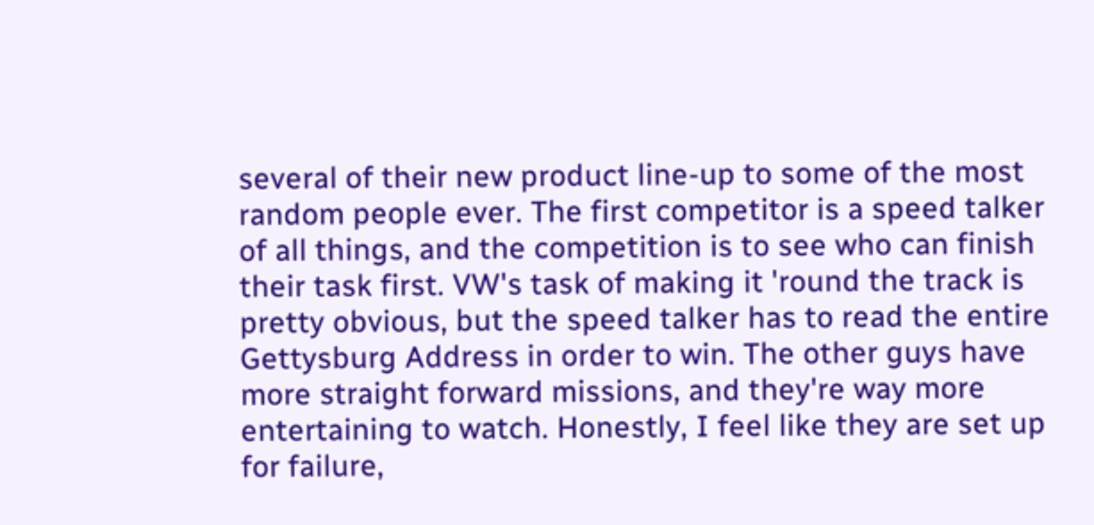several of their new product line-up to some of the most random people ever. The first competitor is a speed talker of all things, and the competition is to see who can finish their task first. VW's task of making it 'round the track is pretty obvious, but the speed talker has to read the entire Gettysburg Address in order to win. The other guys have more straight forward missions, and they're way more entertaining to watch. Honestly, I feel like they are set up for failure,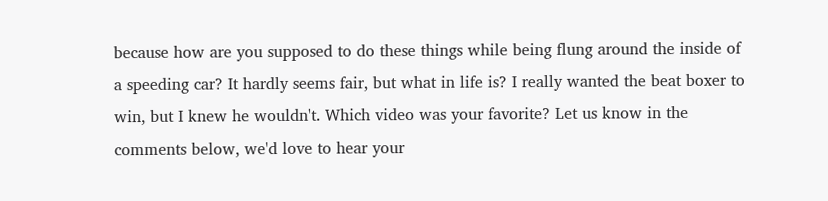because how are you supposed to do these things while being flung around the inside of a speeding car? It hardly seems fair, but what in life is? I really wanted the beat boxer to win, but I knew he wouldn't. Which video was your favorite? Let us know in the comments below, we'd love to hear your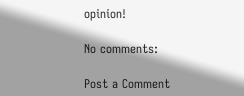opinion!

No comments:

Post a Comment